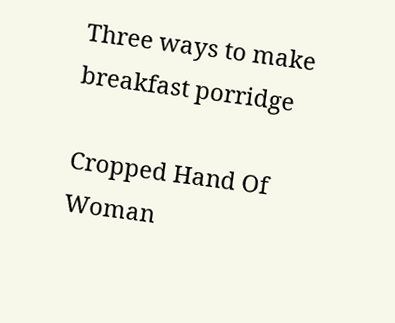Three ways to make breakfast porridge

Cropped Hand Of Woman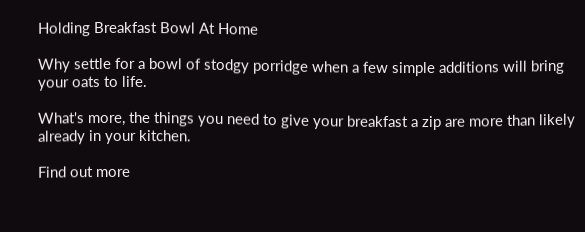Holding Breakfast Bowl At Home

Why settle for a bowl of stodgy porridge when a few simple additions will bring your oats to life.

What's more, the things you need to give your breakfast a zip are more than likely already in your kitchen.

Find out more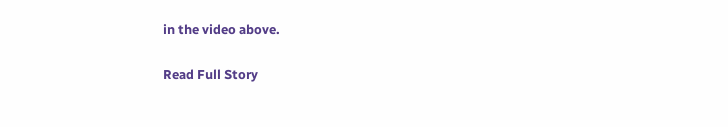in the video above.

Read Full Story